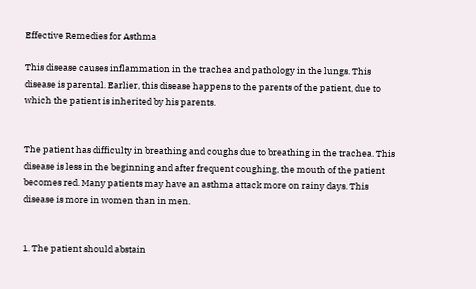Effective Remedies for Asthma

This disease causes inflammation in the trachea and pathology in the lungs. This disease is parental. Earlier, this disease happens to the parents of the patient, due to which the patient is inherited by his parents.


The patient has difficulty in breathing and coughs due to breathing in the trachea. This disease is less in the beginning and after frequent coughing, the mouth of the patient becomes red. Many patients may have an asthma attack more on rainy days. This disease is more in women than in men.


1. The patient should abstain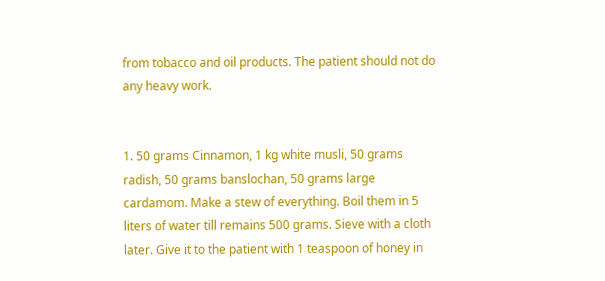from tobacco and oil products. The patient should not do any heavy work.


1. 50 grams Cinnamon, 1 kg white musli, 50 grams radish, 50 grams banslochan, 50 grams large cardamom. Make a stew of everything. Boil them in 5 liters of water till remains 500 grams. Sieve with a cloth later. Give it to the patient with 1 teaspoon of honey in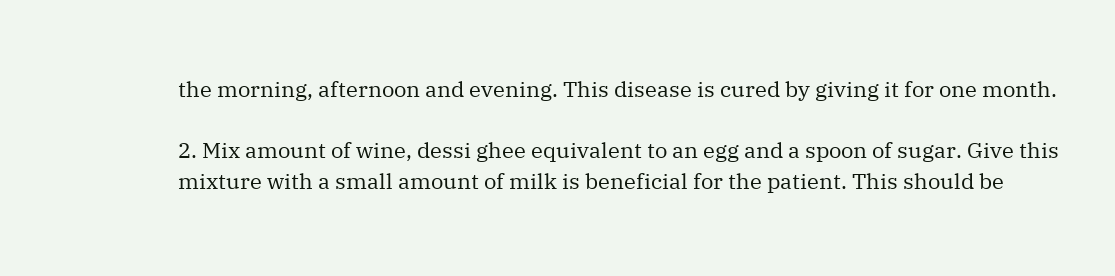the morning, afternoon and evening. This disease is cured by giving it for one month.

2. Mix amount of wine, dessi ghee equivalent to an egg and a spoon of sugar. Give this mixture with a small amount of milk is beneficial for the patient. This should be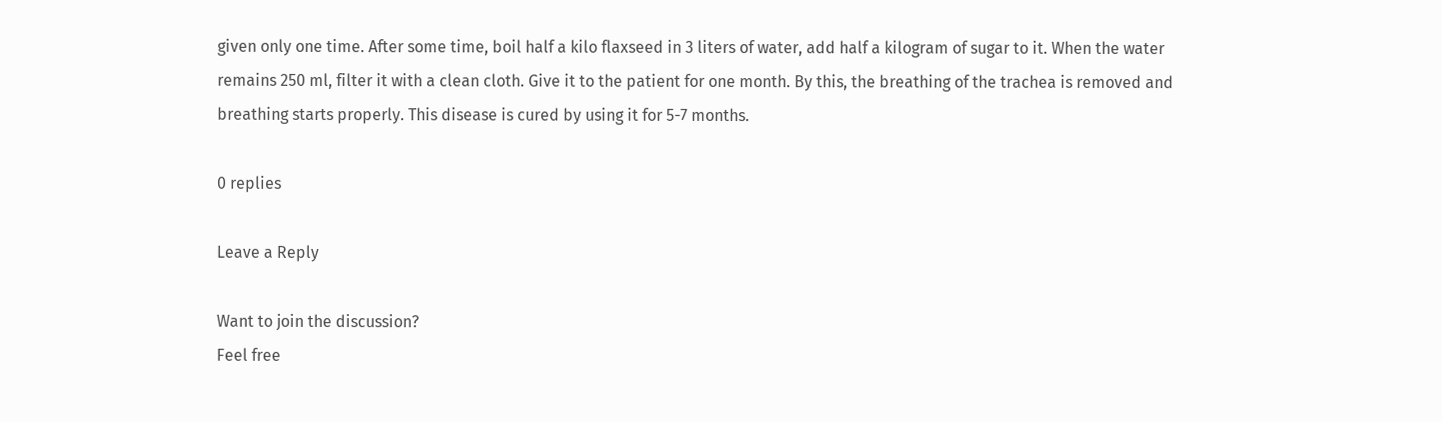given only one time. After some time, boil half a kilo flaxseed in 3 liters of water, add half a kilogram of sugar to it. When the water remains 250 ml, filter it with a clean cloth. Give it to the patient for one month. By this, the breathing of the trachea is removed and breathing starts properly. This disease is cured by using it for 5-7 months.

0 replies

Leave a Reply

Want to join the discussion?
Feel free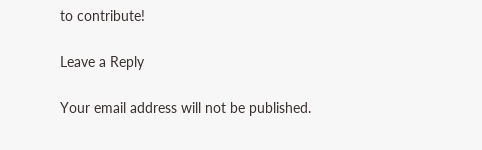to contribute!

Leave a Reply

Your email address will not be published.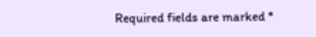Required fields are marked *